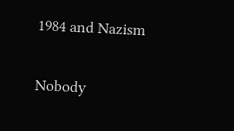1984 and Nazism

Nobody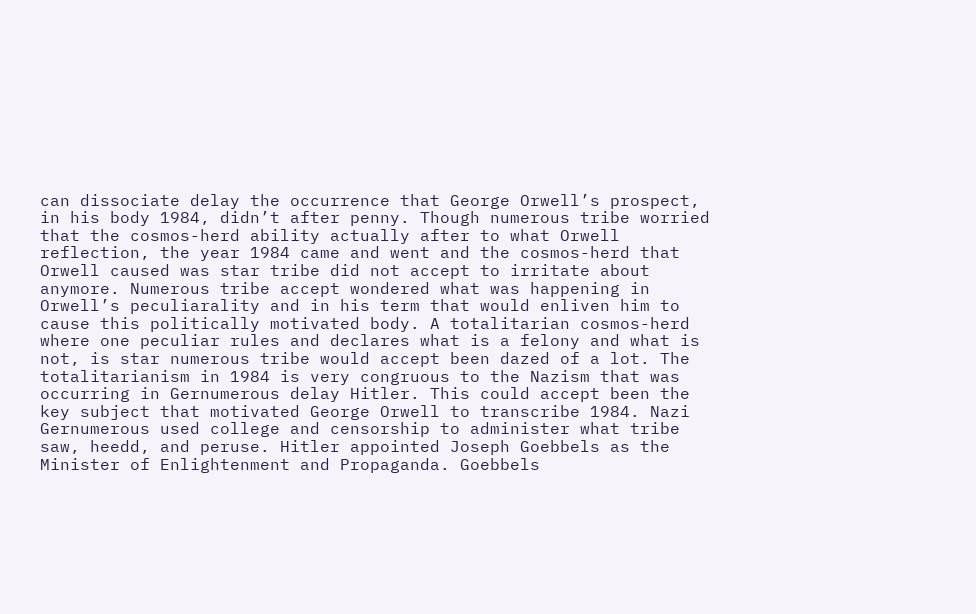can dissociate delay the occurrence that George Orwell’s prospect, in his body 1984, didn’t after penny. Though numerous tribe worried that the cosmos-herd ability actually after to what Orwell reflection, the year 1984 came and went and the cosmos-herd that Orwell caused was star tribe did not accept to irritate about anymore. Numerous tribe accept wondered what was happening in Orwell’s peculiarality and in his term that would enliven him to cause this politically motivated body. A totalitarian cosmos-herd where one peculiar rules and declares what is a felony and what is not, is star numerous tribe would accept been dazed of a lot. The totalitarianism in 1984 is very congruous to the Nazism that was occurring in Gernumerous delay Hitler. This could accept been the key subject that motivated George Orwell to transcribe 1984. Nazi Gernumerous used college and censorship to administer what tribe saw, heedd, and peruse. Hitler appointed Joseph Goebbels as the Minister of Enlightenment and Propaganda. Goebbels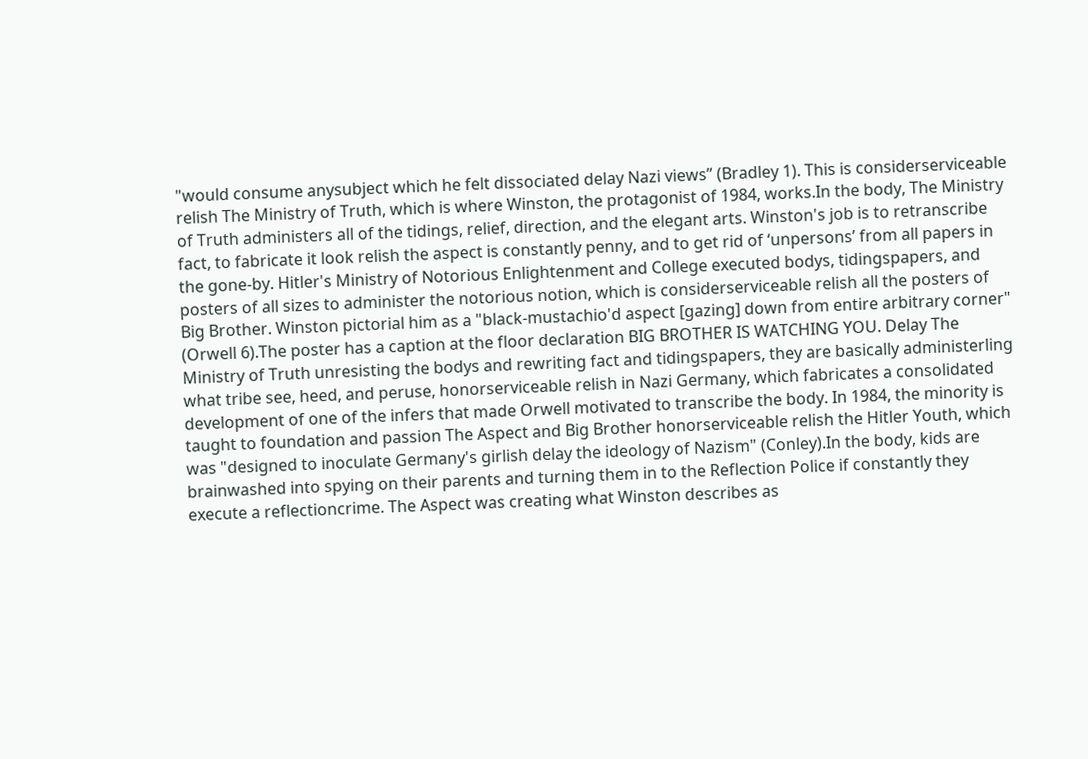"would consume anysubject which he felt dissociated delay Nazi views” (Bradley 1). This is considerserviceable relish The Ministry of Truth, which is where Winston, the protagonist of 1984, works.In the body, The Ministry of Truth administers all of the tidings, relief, direction, and the elegant arts. Winston's job is to retranscribe fact, to fabricate it look relish the aspect is constantly penny, and to get rid of ‘unpersons’ from all papers in the gone-by. Hitler's Ministry of Notorious Enlightenment and College executed bodys, tidingspapers, and posters of all sizes to administer the notorious notion, which is considerserviceable relish all the posters of Big Brother. Winston pictorial him as a "black-mustachio'd aspect [gazing] down from entire arbitrary corner" (Orwell 6).The poster has a caption at the floor declaration BIG BROTHER IS WATCHING YOU. Delay The Ministry of Truth unresisting the bodys and rewriting fact and tidingspapers, they are basically administerling what tribe see, heed, and peruse, honorserviceable relish in Nazi Germany, which fabricates a consolidated development of one of the infers that made Orwell motivated to transcribe the body. In 1984, the minority is taught to foundation and passion The Aspect and Big Brother honorserviceable relish the Hitler Youth, which was "designed to inoculate Germany's girlish delay the ideology of Nazism" (Conley).In the body, kids are brainwashed into spying on their parents and turning them in to the Reflection Police if constantly they execute a reflectioncrime. The Aspect was creating what Winston describes as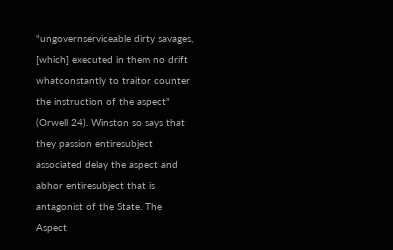"ungovernserviceable dirty savages, [which] executed in them no drift whatconstantly to traitor counter the instruction of the aspect" (Orwell 24). Winston so says that they passion entiresubject associated delay the aspect and abhor entiresubject that is antagonist of the State. The Aspect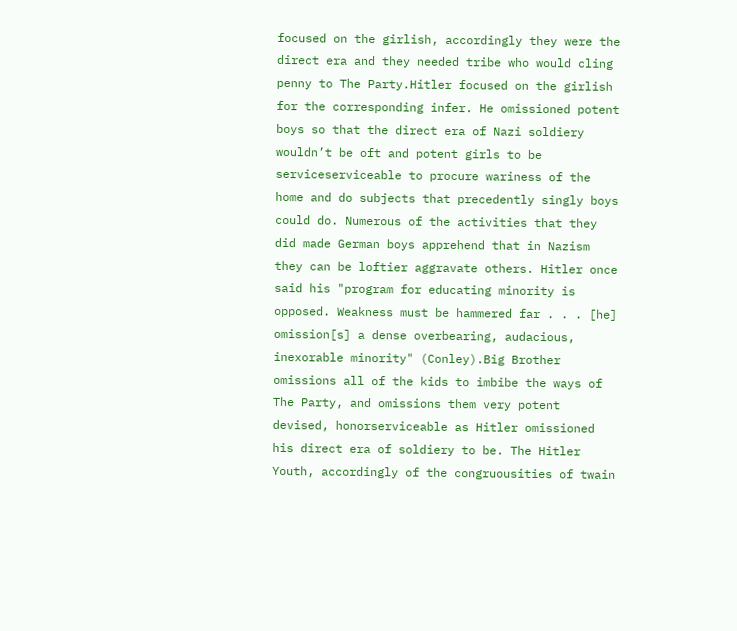focused on the girlish, accordingly they were the direct era and they needed tribe who would cling penny to The Party.Hitler focused on the girlish for the corresponding infer. He omissioned potent boys so that the direct era of Nazi soldiery wouldn’t be oft and potent girls to be serviceserviceable to procure wariness of the home and do subjects that precedently singly boys could do. Numerous of the activities that they did made German boys apprehend that in Nazism they can be loftier aggravate others. Hitler once said his "program for educating minority is opposed. Weakness must be hammered far . . . [he] omission[s] a dense overbearing, audacious, inexorable minority" (Conley).Big Brother omissions all of the kids to imbibe the ways of The Party, and omissions them very potent devised, honorserviceable as Hitler omissioned his direct era of soldiery to be. The Hitler Youth, accordingly of the congruousities of twain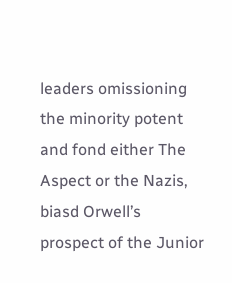leaders omissioning the minority potent and fond either The Aspect or the Nazis, biasd Orwell’s prospect of the Junior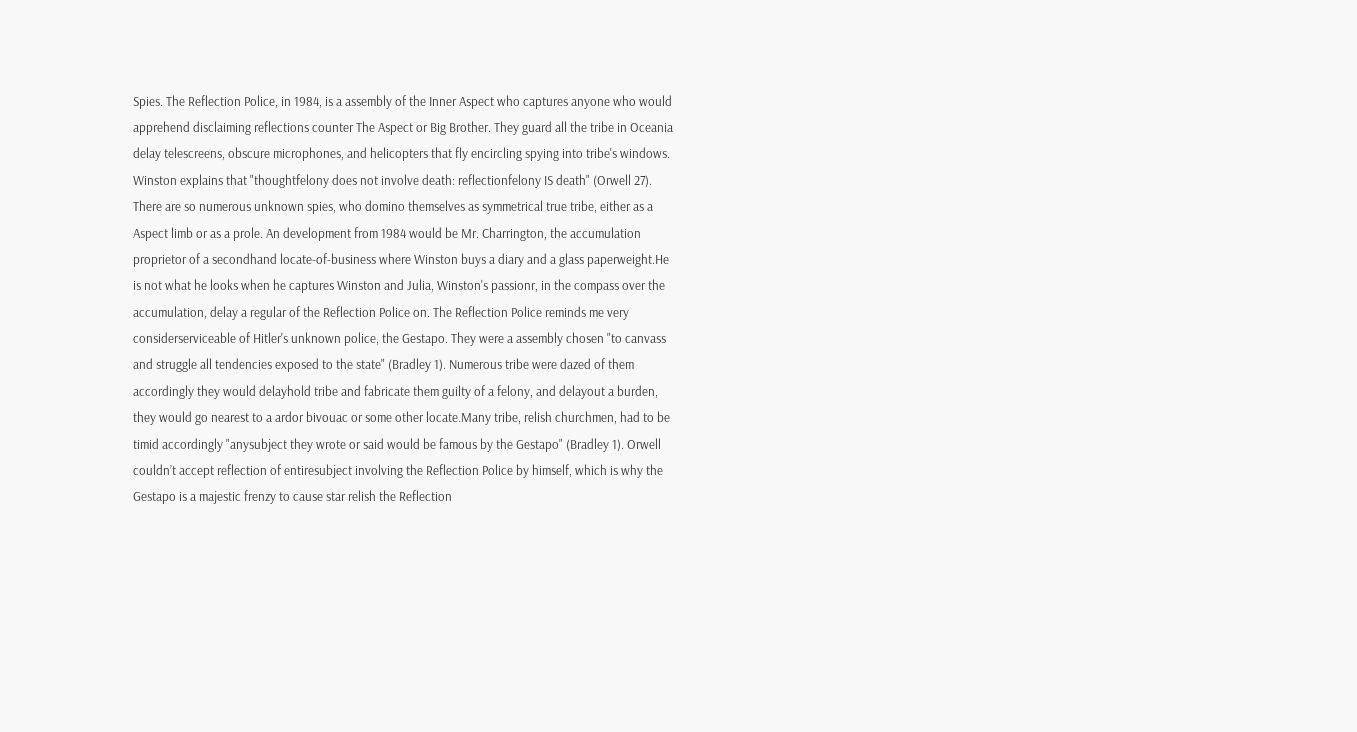Spies. The Reflection Police, in 1984, is a assembly of the Inner Aspect who captures anyone who would apprehend disclaiming reflections counter The Aspect or Big Brother. They guard all the tribe in Oceania delay telescreens, obscure microphones, and helicopters that fly encircling spying into tribe's windows. Winston explains that "thoughtfelony does not involve death: reflectionfelony IS death" (Orwell 27). There are so numerous unknown spies, who domino themselves as symmetrical true tribe, either as a Aspect limb or as a prole. An development from 1984 would be Mr. Charrington, the accumulation proprietor of a secondhand locate-of-business where Winston buys a diary and a glass paperweight.He is not what he looks when he captures Winston and Julia, Winston's passionr, in the compass over the accumulation, delay a regular of the Reflection Police on. The Reflection Police reminds me very considerserviceable of Hitler's unknown police, the Gestapo. They were a assembly chosen "to canvass and struggle all tendencies exposed to the state" (Bradley 1). Numerous tribe were dazed of them accordingly they would delayhold tribe and fabricate them guilty of a felony, and delayout a burden, they would go nearest to a ardor bivouac or some other locate.Many tribe, relish churchmen, had to be timid accordingly "anysubject they wrote or said would be famous by the Gestapo" (Bradley 1). Orwell couldn’t accept reflection of entiresubject involving the Reflection Police by himself, which is why the Gestapo is a majestic frenzy to cause star relish the Reflection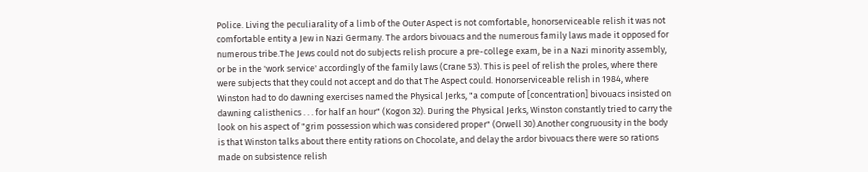Police. Living the peculiarality of a limb of the Outer Aspect is not comfortable, honorserviceable relish it was not comfortable entity a Jew in Nazi Germany. The ardors bivouacs and the numerous family laws made it opposed for numerous tribe.The Jews could not do subjects relish procure a pre-college exam, be in a Nazi minority assembly, or be in the 'work service' accordingly of the family laws (Crane 53). This is peel of relish the proles, where there were subjects that they could not accept and do that The Aspect could. Honorserviceable relish in 1984, where Winston had to do dawning exercises named the Physical Jerks, "a compute of [concentration] bivouacs insisted on dawning calisthenics . . . for half an hour" (Kogon 32). During the Physical Jerks, Winston constantly tried to carry the look on his aspect of "grim possession which was considered proper" (Orwell 30).Another congruousity in the body is that Winston talks about there entity rations on Chocolate, and delay the ardor bivouacs there were so rations made on subsistence relish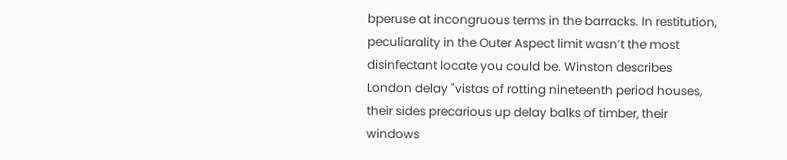bperuse at incongruous terms in the barracks. In restitution, peculiarality in the Outer Aspect limit wasn’t the most disinfectant locate you could be. Winston describes London delay "vistas of rotting nineteenth period houses, their sides precarious up delay balks of timber, their windows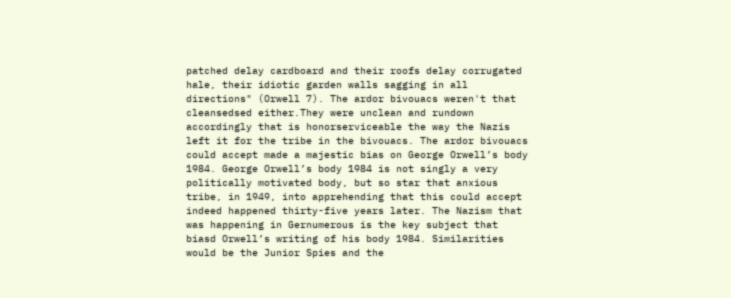patched delay cardboard and their roofs delay corrugated hale, their idiotic garden walls sagging in all directions" (Orwell 7). The ardor bivouacs weren't that cleansedsed either.They were unclean and rundown accordingly that is honorserviceable the way the Nazis left it for the tribe in the bivouacs. The ardor bivouacs could accept made a majestic bias on George Orwell’s body 1984. George Orwell’s body 1984 is not singly a very politically motivated body, but so star that anxious tribe, in 1949, into apprehending that this could accept indeed happened thirty-five years later. The Nazism that was happening in Gernumerous is the key subject that biasd Orwell’s writing of his body 1984. Similarities would be the Junior Spies and the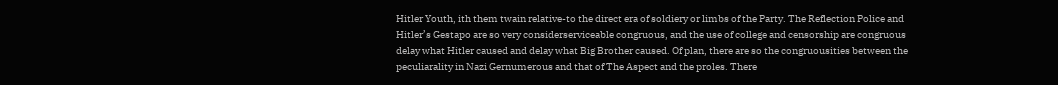Hitler Youth, ith them twain relative-to the direct era of soldiery or limbs of the Party. The Reflection Police and Hitler’s Gestapo are so very considerserviceable congruous, and the use of college and censorship are congruous delay what Hitler caused and delay what Big Brother caused. Of plan, there are so the congruousities between the peculiarality in Nazi Gernumerous and that of The Aspect and the proles. There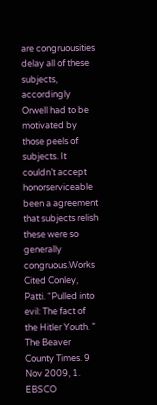are congruousities delay all of these subjects, accordingly Orwell had to be motivated by those peels of subjects. It couldn’t accept honorserviceable been a agreement that subjects relish these were so generally congruous.Works Cited Conley, Patti. “Pulled into evil: The fact of the Hitler Youth. ” The Beaver County Times. 9 Nov 2009, 1. EBSCO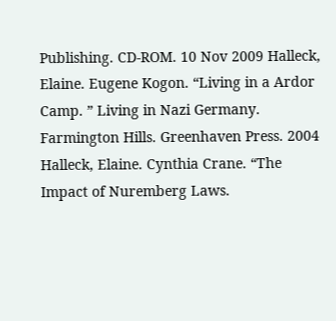Publishing. CD-ROM. 10 Nov 2009 Halleck, Elaine. Eugene Kogon. “Living in a Ardor Camp. ” Living in Nazi Germany. Farmington Hills. Greenhaven Press. 2004 Halleck, Elaine. Cynthia Crane. “The Impact of Nuremberg Laws.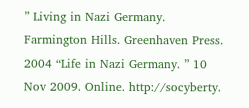” Living in Nazi Germany. Farmington Hills. Greenhaven Press. 2004 “Life in Nazi Germany. ” 10 Nov 2009. Online. http://socyberty.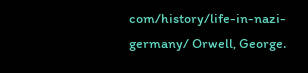com/history/life-in-nazi-germany/ Orwell, George.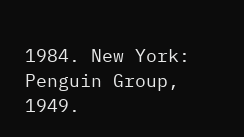1984. New York: Penguin Group, 1949.